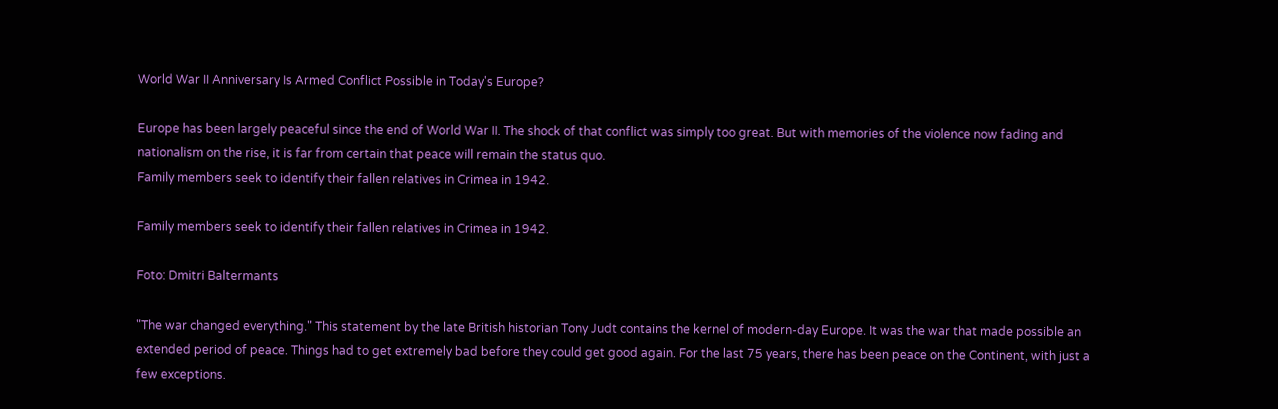World War II Anniversary Is Armed Conflict Possible in Today's Europe?

Europe has been largely peaceful since the end of World War II. The shock of that conflict was simply too great. But with memories of the violence now fading and nationalism on the rise, it is far from certain that peace will remain the status quo.
Family members seek to identify their fallen relatives in Crimea in 1942.

Family members seek to identify their fallen relatives in Crimea in 1942.

Foto: Dmitri Baltermants

"The war changed everything." This statement by the late British historian Tony Judt contains the kernel of modern-day Europe. It was the war that made possible an extended period of peace. Things had to get extremely bad before they could get good again. For the last 75 years, there has been peace on the Continent, with just a few exceptions.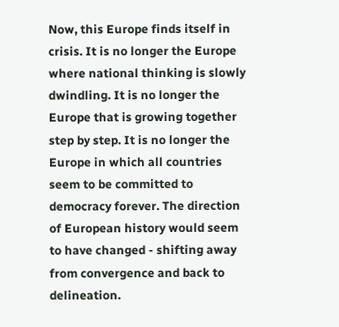Now, this Europe finds itself in crisis. It is no longer the Europe where national thinking is slowly dwindling. It is no longer the Europe that is growing together step by step. It is no longer the Europe in which all countries seem to be committed to democracy forever. The direction of European history would seem to have changed - shifting away from convergence and back to delineation.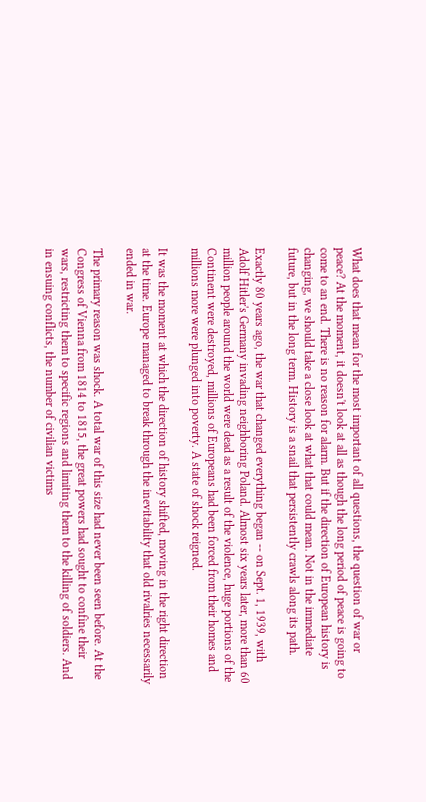What does that mean for the most important of all questions, the question of war or peace? At the moment, it doesn't look at all as though the long period of peace is going to come to an end. There is no reason for alarm. But if the direction of European history is changing, we should take a close look at what that could mean. Not in the immediate future, but in the long term. History is a snail that persistently crawls along its path.

Exactly 80 years ago, the war that changed everything began -- on Sept. 1, 1939, with Adolf Hitler's Germany invading neighboring Poland. Almost six years later, more than 60 million people around the world were dead as a result of the violence, huge portions of the Continent were destroyed, millions of Europeans had been forced from their homes and millions more were plunged into poverty. A state of shock reigned.

It was the moment at which the direction of history shifted, moving in the right direction at the time. Europe managed to break through the inevitability that old rivalries necessarily ended in war.

The primary reason was shock. A total war of this size had never been seen before. At the Congress of Vienna from 1814 to 1815, the great powers had sought to confine their wars, restricting them to specific regions and limiting them to the killing of soldiers. And in ensuing conflicts, the number of civilian victims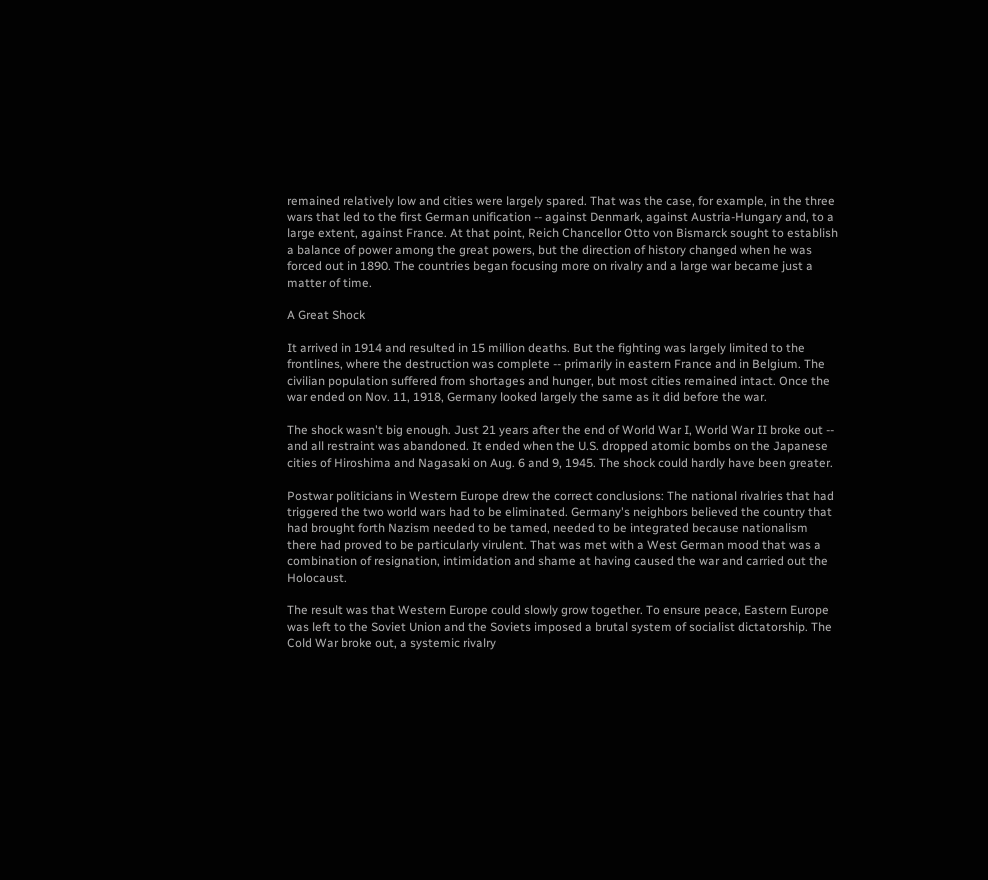remained relatively low and cities were largely spared. That was the case, for example, in the three wars that led to the first German unification -- against Denmark, against Austria-Hungary and, to a large extent, against France. At that point, Reich Chancellor Otto von Bismarck sought to establish a balance of power among the great powers, but the direction of history changed when he was forced out in 1890. The countries began focusing more on rivalry and a large war became just a matter of time.

A Great Shock

It arrived in 1914 and resulted in 15 million deaths. But the fighting was largely limited to the frontlines, where the destruction was complete -- primarily in eastern France and in Belgium. The civilian population suffered from shortages and hunger, but most cities remained intact. Once the war ended on Nov. 11, 1918, Germany looked largely the same as it did before the war.

The shock wasn't big enough. Just 21 years after the end of World War I, World War II broke out -- and all restraint was abandoned. It ended when the U.S. dropped atomic bombs on the Japanese cities of Hiroshima and Nagasaki on Aug. 6 and 9, 1945. The shock could hardly have been greater.

Postwar politicians in Western Europe drew the correct conclusions: The national rivalries that had triggered the two world wars had to be eliminated. Germany's neighbors believed the country that had brought forth Nazism needed to be tamed, needed to be integrated because nationalism there had proved to be particularly virulent. That was met with a West German mood that was a combination of resignation, intimidation and shame at having caused the war and carried out the Holocaust.

The result was that Western Europe could slowly grow together. To ensure peace, Eastern Europe was left to the Soviet Union and the Soviets imposed a brutal system of socialist dictatorship. The Cold War broke out, a systemic rivalry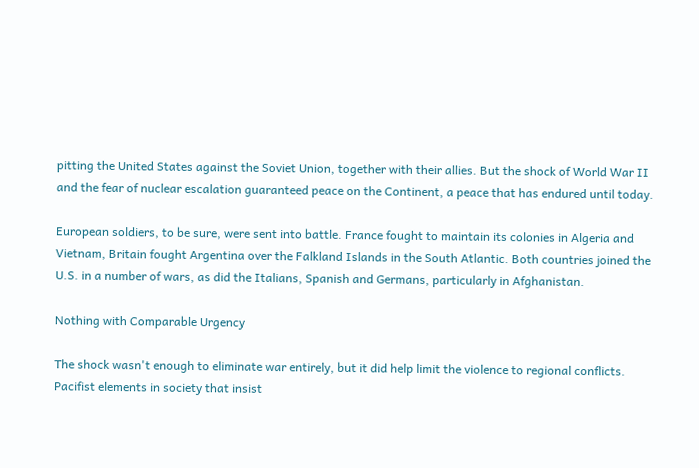pitting the United States against the Soviet Union, together with their allies. But the shock of World War II and the fear of nuclear escalation guaranteed peace on the Continent, a peace that has endured until today.

European soldiers, to be sure, were sent into battle. France fought to maintain its colonies in Algeria and Vietnam, Britain fought Argentina over the Falkland Islands in the South Atlantic. Both countries joined the U.S. in a number of wars, as did the Italians, Spanish and Germans, particularly in Afghanistan.

Nothing with Comparable Urgency

The shock wasn't enough to eliminate war entirely, but it did help limit the violence to regional conflicts. Pacifist elements in society that insist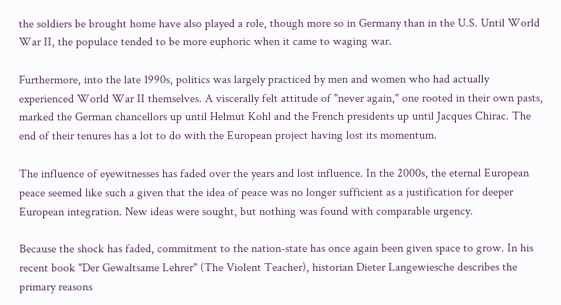the soldiers be brought home have also played a role, though more so in Germany than in the U.S. Until World War II, the populace tended to be more euphoric when it came to waging war.

Furthermore, into the late 1990s, politics was largely practiced by men and women who had actually experienced World War II themselves. A viscerally felt attitude of "never again," one rooted in their own pasts, marked the German chancellors up until Helmut Kohl and the French presidents up until Jacques Chirac. The end of their tenures has a lot to do with the European project having lost its momentum.

The influence of eyewitnesses has faded over the years and lost influence. In the 2000s, the eternal European peace seemed like such a given that the idea of peace was no longer sufficient as a justification for deeper European integration. New ideas were sought, but nothing was found with comparable urgency.

Because the shock has faded, commitment to the nation-state has once again been given space to grow. In his recent book "Der Gewaltsame Lehrer" (The Violent Teacher), historian Dieter Langewiesche describes the primary reasons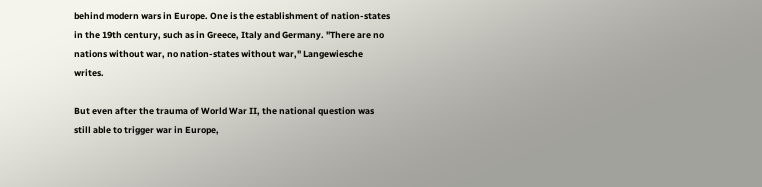behind modern wars in Europe. One is the establishment of nation-states in the 19th century, such as in Greece, Italy and Germany. "There are no nations without war, no nation-states without war," Langewiesche writes.

But even after the trauma of World War II, the national question was still able to trigger war in Europe,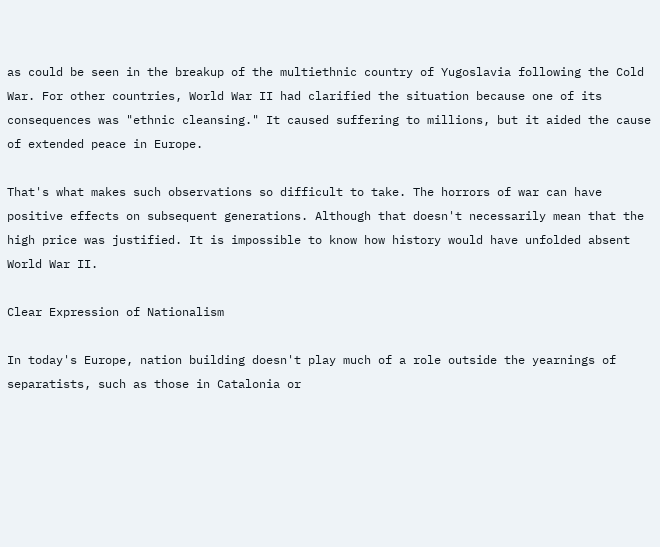as could be seen in the breakup of the multiethnic country of Yugoslavia following the Cold War. For other countries, World War II had clarified the situation because one of its consequences was "ethnic cleansing." It caused suffering to millions, but it aided the cause of extended peace in Europe.

That's what makes such observations so difficult to take. The horrors of war can have positive effects on subsequent generations. Although that doesn't necessarily mean that the high price was justified. It is impossible to know how history would have unfolded absent World War II.

Clear Expression of Nationalism

In today's Europe, nation building doesn't play much of a role outside the yearnings of separatists, such as those in Catalonia or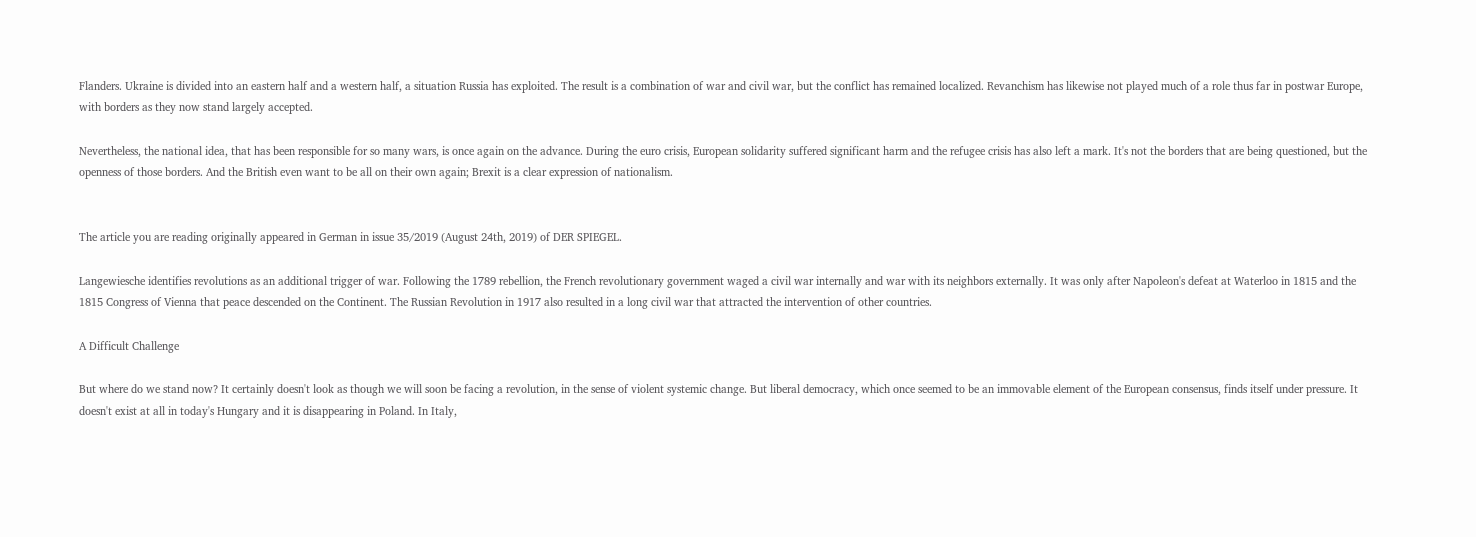Flanders. Ukraine is divided into an eastern half and a western half, a situation Russia has exploited. The result is a combination of war and civil war, but the conflict has remained localized. Revanchism has likewise not played much of a role thus far in postwar Europe, with borders as they now stand largely accepted.

Nevertheless, the national idea, that has been responsible for so many wars, is once again on the advance. During the euro crisis, European solidarity suffered significant harm and the refugee crisis has also left a mark. It's not the borders that are being questioned, but the openness of those borders. And the British even want to be all on their own again; Brexit is a clear expression of nationalism.


The article you are reading originally appeared in German in issue 35/2019 (August 24th, 2019) of DER SPIEGEL.

Langewiesche identifies revolutions as an additional trigger of war. Following the 1789 rebellion, the French revolutionary government waged a civil war internally and war with its neighbors externally. It was only after Napoleon's defeat at Waterloo in 1815 and the 1815 Congress of Vienna that peace descended on the Continent. The Russian Revolution in 1917 also resulted in a long civil war that attracted the intervention of other countries.

A Difficult Challenge

But where do we stand now? It certainly doesn't look as though we will soon be facing a revolution, in the sense of violent systemic change. But liberal democracy, which once seemed to be an immovable element of the European consensus, finds itself under pressure. It doesn't exist at all in today's Hungary and it is disappearing in Poland. In Italy,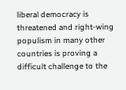liberal democracy is threatened and right-wing populism in many other countries is proving a difficult challenge to the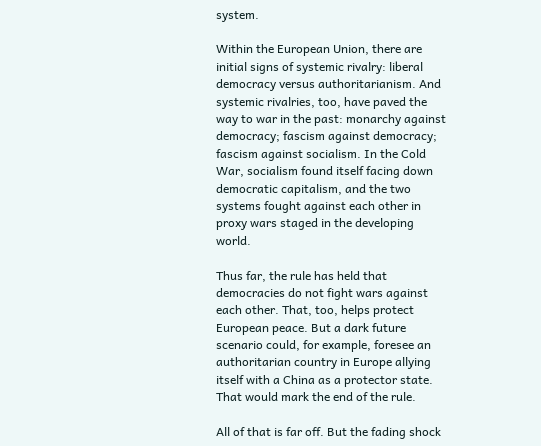system.

Within the European Union, there are initial signs of systemic rivalry: liberal democracy versus authoritarianism. And systemic rivalries, too, have paved the way to war in the past: monarchy against democracy; fascism against democracy; fascism against socialism. In the Cold War, socialism found itself facing down democratic capitalism, and the two systems fought against each other in proxy wars staged in the developing world.

Thus far, the rule has held that democracies do not fight wars against each other. That, too, helps protect European peace. But a dark future scenario could, for example, foresee an authoritarian country in Europe allying itself with a China as a protector state. That would mark the end of the rule.

All of that is far off. But the fading shock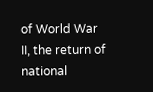of World War II, the return of national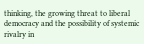thinking, the growing threat to liberal democracy and the possibility of systemic rivalry in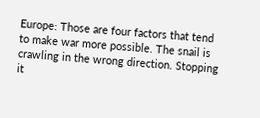Europe: Those are four factors that tend to make war more possible. The snail is crawling in the wrong direction. Stopping it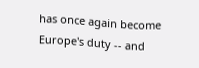has once again become Europe's duty -- and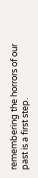remembering the horrors of our past is a first step.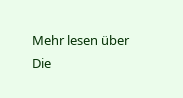Mehr lesen über
Die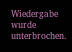Wiedergabe wurde unterbrochen.